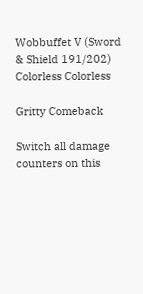Wobbuffet V (Sword & Shield 191/202)
Colorless Colorless

Gritty Comeback

Switch all damage counters on this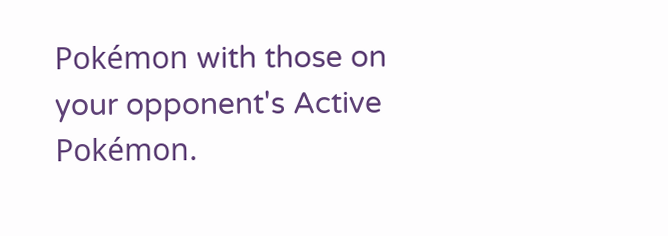Pokémon with those on your opponent's Active Pokémon.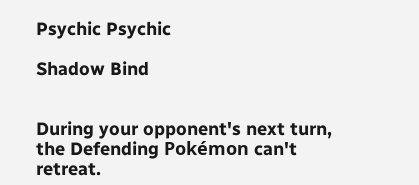Psychic Psychic

Shadow Bind


During your opponent's next turn, the Defending Pokémon can't retreat.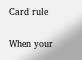Card rule

When your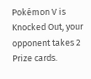Pokémon V is Knocked Out, your opponent takes 2 Prize cards.